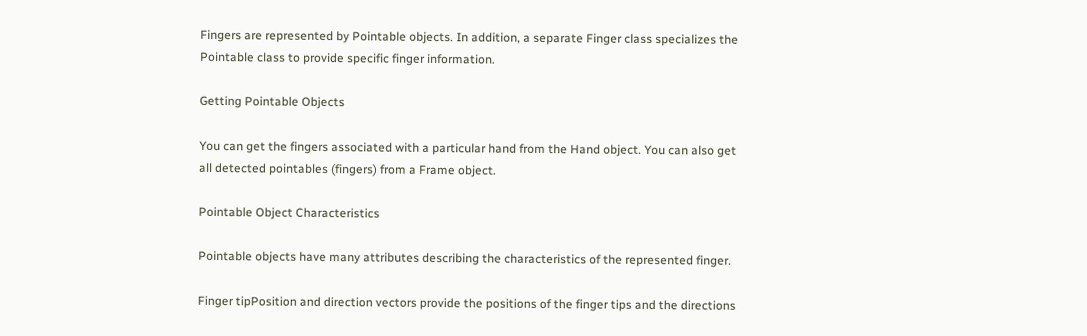Fingers are represented by Pointable objects. In addition, a separate Finger class specializes the Pointable class to provide specific finger information.

Getting Pointable Objects

You can get the fingers associated with a particular hand from the Hand object. You can also get all detected pointables (fingers) from a Frame object.

Pointable Object Characteristics

Pointable objects have many attributes describing the characteristics of the represented finger.

Finger tipPosition and direction vectors provide the positions of the finger tips and the directions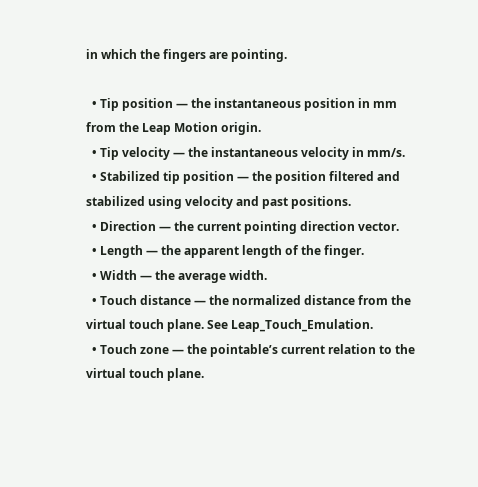in which the fingers are pointing.

  • Tip position — the instantaneous position in mm from the Leap Motion origin.
  • Tip velocity — the instantaneous velocity in mm/s.
  • Stabilized tip position — the position filtered and stabilized using velocity and past positions.
  • Direction — the current pointing direction vector.
  • Length — the apparent length of the finger.
  • Width — the average width.
  • Touch distance — the normalized distance from the virtual touch plane. See Leap_Touch_Emulation.
  • Touch zone — the pointable’s current relation to the virtual touch plane.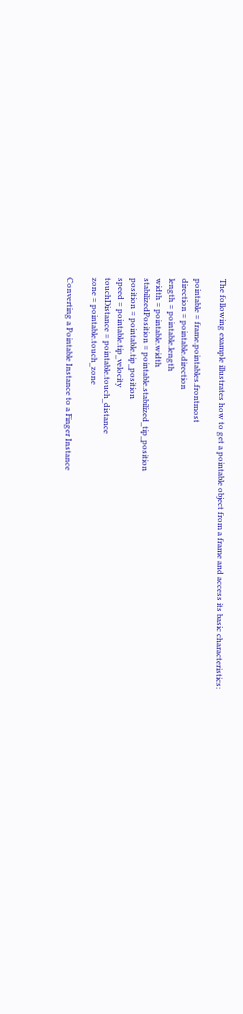The following example illustrates how to get a pointable object from a frame and access its basic characteristics:

pointable = frame.pointables.frontmost
direction = pointable.direction
length = pointable.length
width = pointable.width
stabilizedPosition = pointable.stabilized_tip_position
position = pointable.tip_position
speed = pointable.tip_velocity
touchDistance = pointable.touch_distance
zone = pointable.touch_zone

Converting a Pointable Instance to a Finger Instance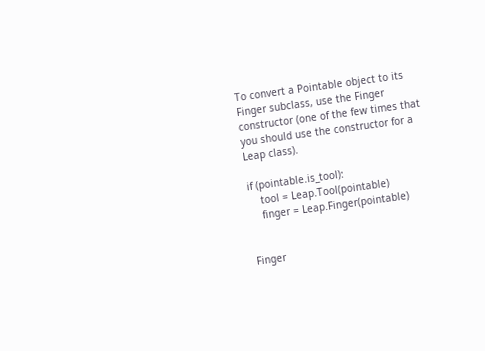To convert a Pointable object to its Finger subclass, use the Finger constructor (one of the few times that you should use the constructor for a Leap class).

if (pointable.is_tool):
    tool = Leap.Tool(pointable)
    finger = Leap.Finger(pointable)


Finger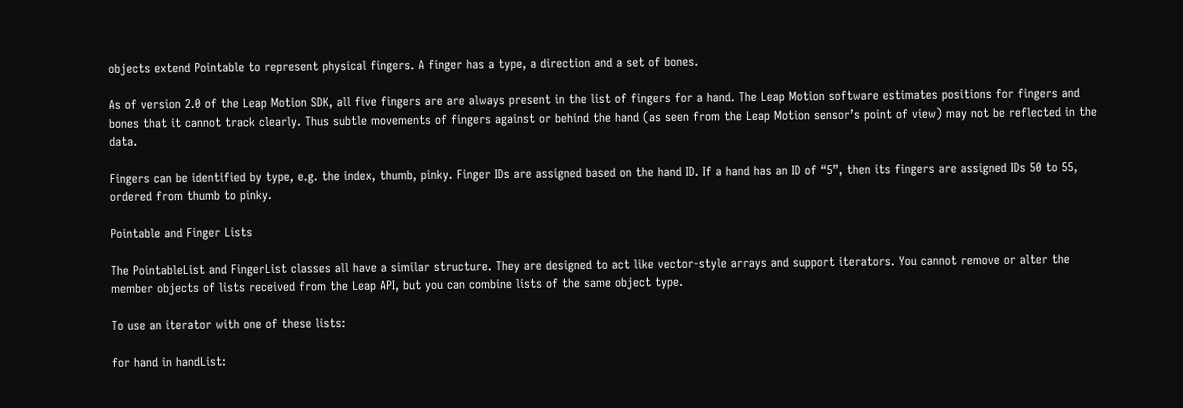objects extend Pointable to represent physical fingers. A finger has a type, a direction and a set of bones.

As of version 2.0 of the Leap Motion SDK, all five fingers are are always present in the list of fingers for a hand. The Leap Motion software estimates positions for fingers and bones that it cannot track clearly. Thus subtle movements of fingers against or behind the hand (as seen from the Leap Motion sensor’s point of view) may not be reflected in the data.

Fingers can be identified by type, e.g. the index, thumb, pinky. Finger IDs are assigned based on the hand ID. If a hand has an ID of “5”, then its fingers are assigned IDs 50 to 55, ordered from thumb to pinky.

Pointable and Finger Lists

The PointableList and FingerList classes all have a similar structure. They are designed to act like vector-style arrays and support iterators. You cannot remove or alter the member objects of lists received from the Leap API, but you can combine lists of the same object type.

To use an iterator with one of these lists:

for hand in handList: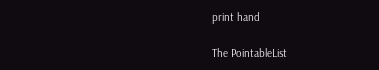print hand

The PointableList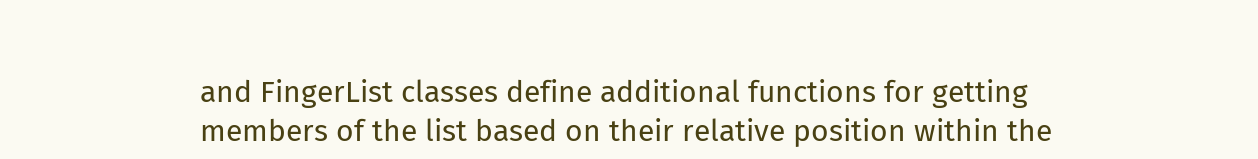and FingerList classes define additional functions for getting members of the list based on their relative position within the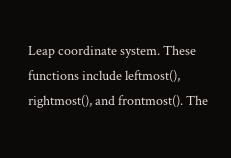Leap coordinate system. These functions include leftmost(), rightmost(), and frontmost(). The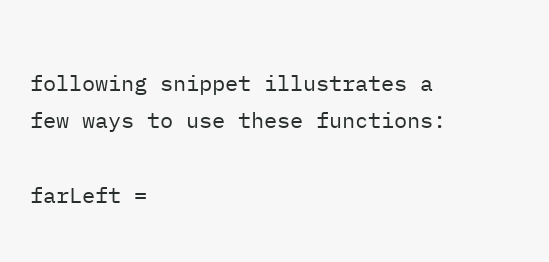following snippet illustrates a few ways to use these functions:

farLeft =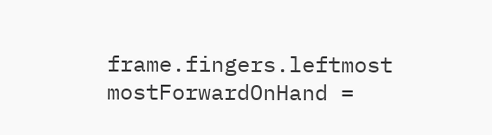frame.fingers.leftmost
mostForwardOnHand =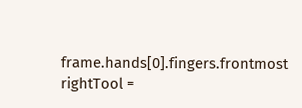frame.hands[0].fingers.frontmost
rightTool =